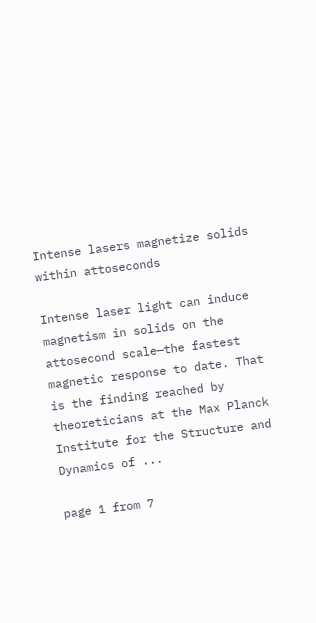Intense lasers magnetize solids within attoseconds

Intense laser light can induce magnetism in solids on the attosecond scale—the fastest magnetic response to date. That is the finding reached by theoreticians at the Max Planck Institute for the Structure and Dynamics of ...

page 1 from 7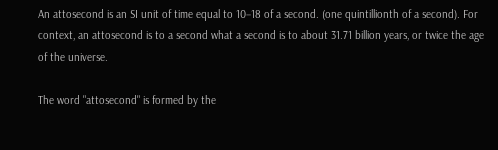An attosecond is an SI unit of time equal to 10−18 of a second. (one quintillionth of a second). For context, an attosecond is to a second what a second is to about 31.71 billion years, or twice the age of the universe.

The word "attosecond" is formed by the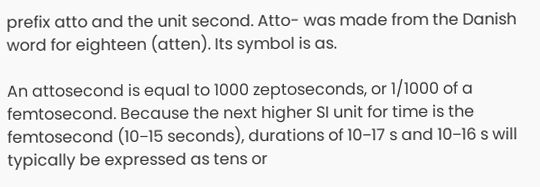prefix atto and the unit second. Atto- was made from the Danish word for eighteen (atten). Its symbol is as.

An attosecond is equal to 1000 zeptoseconds, or 1/1000 of a femtosecond. Because the next higher SI unit for time is the femtosecond (10−15 seconds), durations of 10−17 s and 10−16 s will typically be expressed as tens or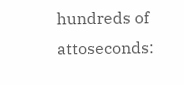hundreds of attoseconds: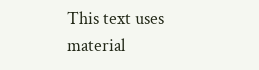This text uses material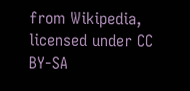from Wikipedia, licensed under CC BY-SA